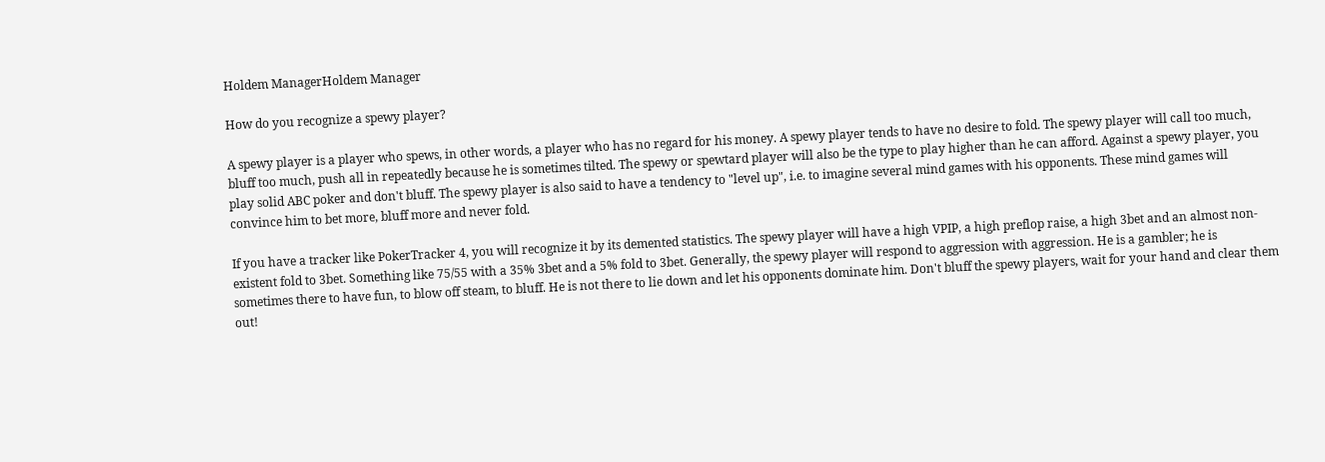Holdem ManagerHoldem Manager

How do you recognize a spewy player?

A spewy player is a player who spews, in other words, a player who has no regard for his money. A spewy player tends to have no desire to fold. The spewy player will call too much, bluff too much, push all in repeatedly because he is sometimes tilted. The spewy or spewtard player will also be the type to play higher than he can afford. Against a spewy player, you play solid ABC poker and don't bluff. The spewy player is also said to have a tendency to "level up", i.e. to imagine several mind games with his opponents. These mind games will convince him to bet more, bluff more and never fold.

If you have a tracker like PokerTracker 4, you will recognize it by its demented statistics. The spewy player will have a high VPIP, a high preflop raise, a high 3bet and an almost non-existent fold to 3bet. Something like 75/55 with a 35% 3bet and a 5% fold to 3bet. Generally, the spewy player will respond to aggression with aggression. He is a gambler; he is sometimes there to have fun, to blow off steam, to bluff. He is not there to lie down and let his opponents dominate him. Don't bluff the spewy players, wait for your hand and clear them out!